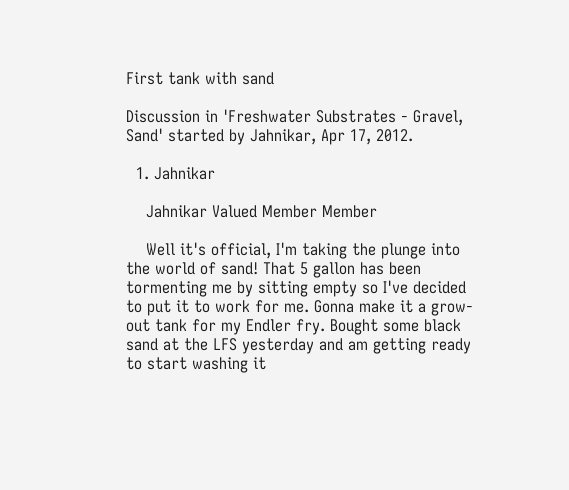First tank with sand

Discussion in 'Freshwater Substrates - Gravel, Sand' started by Jahnikar, Apr 17, 2012.

  1. Jahnikar

    Jahnikar Valued Member Member

    Well it's official, I'm taking the plunge into the world of sand! That 5 gallon has been tormenting me by sitting empty so I've decided to put it to work for me. Gonna make it a grow-out tank for my Endler fry. Bought some black sand at the LFS yesterday and am getting ready to start washing it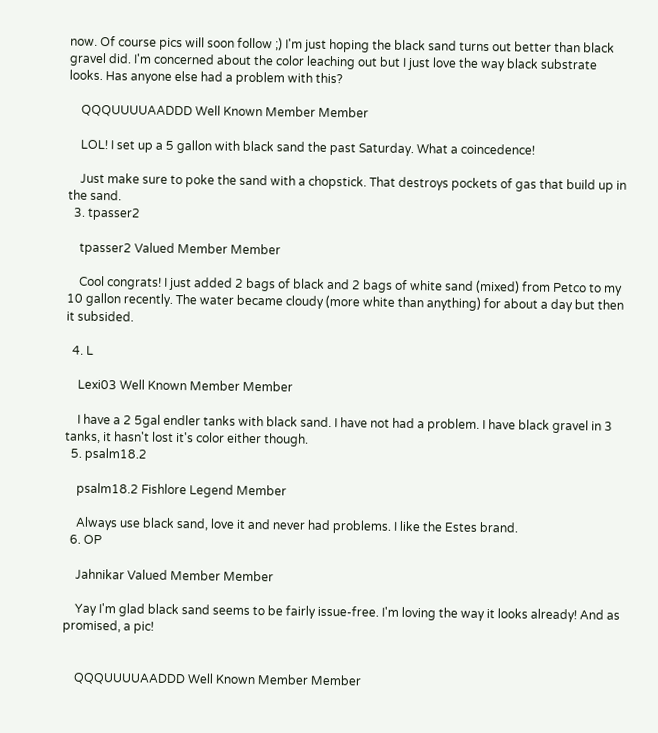now. Of course pics will soon follow ;) I'm just hoping the black sand turns out better than black gravel did. I'm concerned about the color leaching out but I just love the way black substrate looks. Has anyone else had a problem with this?

    QQQUUUUAADDD Well Known Member Member

    LOL! I set up a 5 gallon with black sand the past Saturday. What a coincedence!

    Just make sure to poke the sand with a chopstick. That destroys pockets of gas that build up in the sand.
  3. tpasser2

    tpasser2 Valued Member Member

    Cool congrats! I just added 2 bags of black and 2 bags of white sand (mixed) from Petco to my 10 gallon recently. The water became cloudy (more white than anything) for about a day but then it subsided.

  4. L

    Lexi03 Well Known Member Member

    I have a 2 5gal endler tanks with black sand. I have not had a problem. I have black gravel in 3 tanks, it hasn't lost it's color either though.
  5. psalm18.2

    psalm18.2 Fishlore Legend Member

    Always use black sand, love it and never had problems. I like the Estes brand.
  6. OP

    Jahnikar Valued Member Member

    Yay I'm glad black sand seems to be fairly issue-free. I'm loving the way it looks already! And as promised, a pic!


    QQQUUUUAADDD Well Known Member Member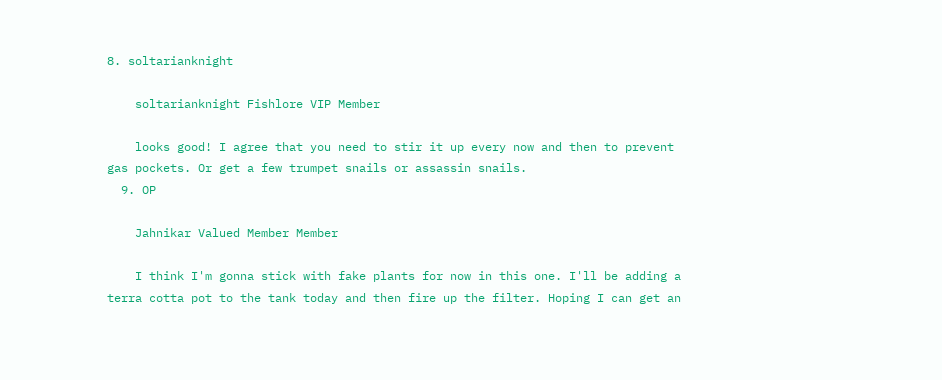8. soltarianknight

    soltarianknight Fishlore VIP Member

    looks good! I agree that you need to stir it up every now and then to prevent gas pockets. Or get a few trumpet snails or assassin snails.
  9. OP

    Jahnikar Valued Member Member

    I think I'm gonna stick with fake plants for now in this one. I'll be adding a terra cotta pot to the tank today and then fire up the filter. Hoping I can get an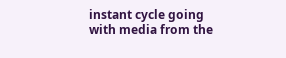instant cycle going with media from the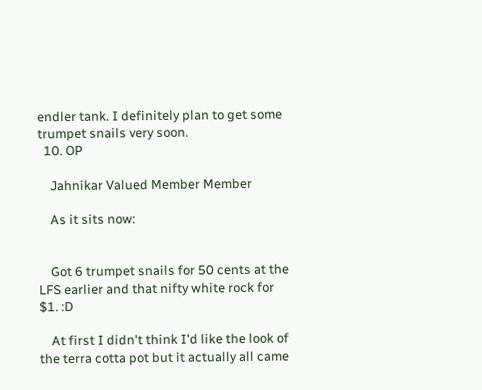endler tank. I definitely plan to get some trumpet snails very soon.
  10. OP

    Jahnikar Valued Member Member

    As it sits now:


    Got 6 trumpet snails for 50 cents at the LFS earlier and that nifty white rock for $1. :D

    At first I didn't think I'd like the look of the terra cotta pot but it actually all came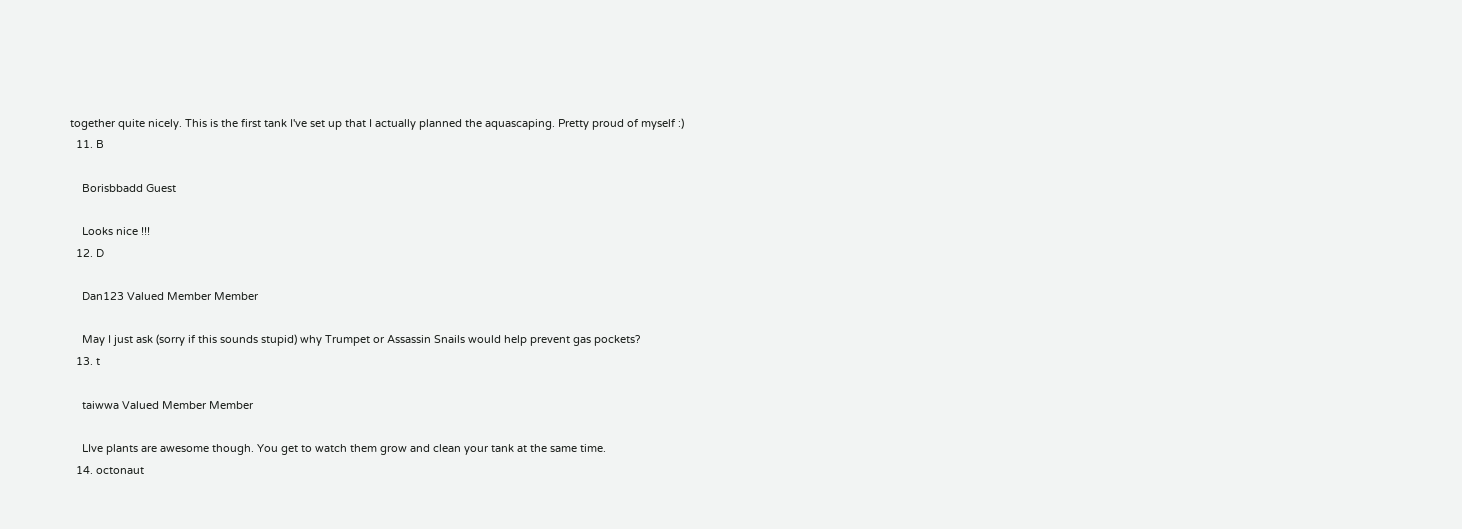together quite nicely. This is the first tank I've set up that I actually planned the aquascaping. Pretty proud of myself :)
  11. B

    Borisbbadd Guest

    Looks nice !!!
  12. D

    Dan123 Valued Member Member

    May I just ask (sorry if this sounds stupid) why Trumpet or Assassin Snails would help prevent gas pockets?
  13. t

    taiwwa Valued Member Member

    LIve plants are awesome though. You get to watch them grow and clean your tank at the same time.
  14. octonaut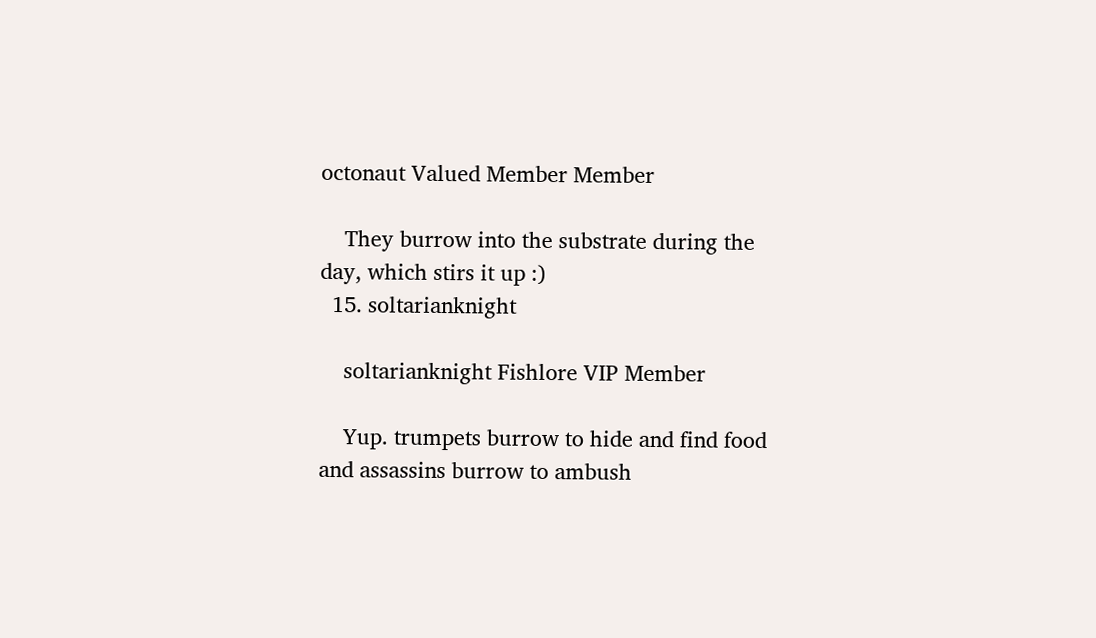octonaut Valued Member Member

    They burrow into the substrate during the day, which stirs it up :)
  15. soltarianknight

    soltarianknight Fishlore VIP Member

    Yup. trumpets burrow to hide and find food and assassins burrow to ambush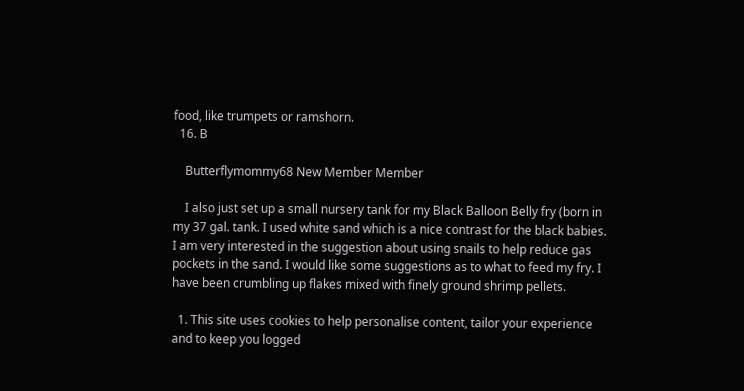food, like trumpets or ramshorn.
  16. B

    Butterflymommy68 New Member Member

    I also just set up a small nursery tank for my Black Balloon Belly fry (born in my 37 gal. tank. I used white sand which is a nice contrast for the black babies. I am very interested in the suggestion about using snails to help reduce gas pockets in the sand. I would like some suggestions as to what to feed my fry. I have been crumbling up flakes mixed with finely ground shrimp pellets.

  1. This site uses cookies to help personalise content, tailor your experience and to keep you logged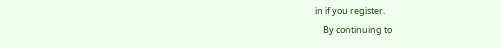in if you register.
    By continuing to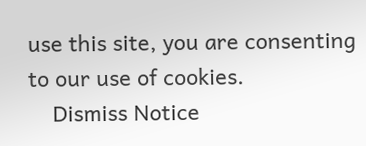use this site, you are consenting to our use of cookies.
    Dismiss Notice